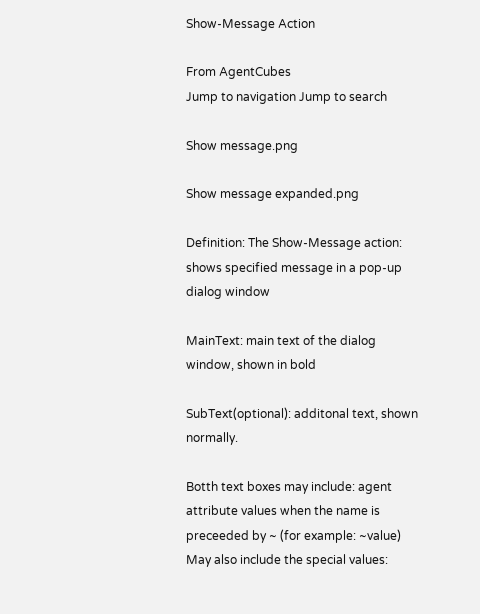Show-Message Action

From AgentCubes
Jump to navigation Jump to search

Show message.png

Show message expanded.png

Definition: The Show-Message action: shows specified message in a pop-up dialog window

MainText: main text of the dialog window, shown in bold

SubText(optional): additonal text, shown normally.

Botth text boxes may include: agent attribute values when the name is preceeded by ~ (for example: ~value) May also include the special values: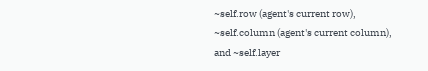~self.row (agent's current row), ~self.column (agent's current column), and ~self.layer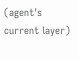(agent's current layer)